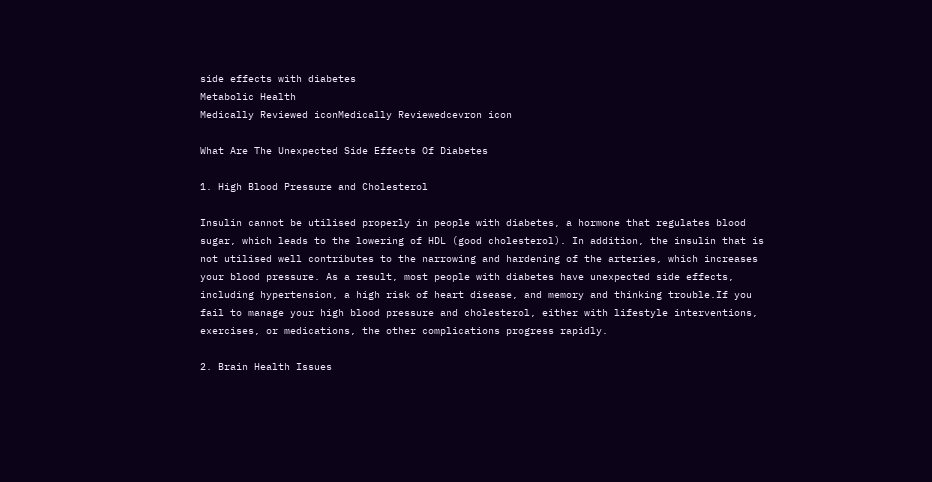side effects with diabetes
Metabolic Health
Medically Reviewed iconMedically Reviewedcevron icon

What Are The Unexpected Side Effects Of Diabetes

1. High Blood Pressure and Cholesterol

Insulin cannot be utilised properly in people with diabetes, a hormone that regulates blood sugar, which leads to the lowering of HDL (good cholesterol). In addition, the insulin that is not utilised well contributes to the narrowing and hardening of the arteries, which increases your blood pressure. As a result, most people with diabetes have unexpected side effects, including hypertension, a high risk of heart disease, and memory and thinking trouble.If you fail to manage your high blood pressure and cholesterol, either with lifestyle interventions, exercises, or medications, the other complications progress rapidly.

2. Brain Health Issues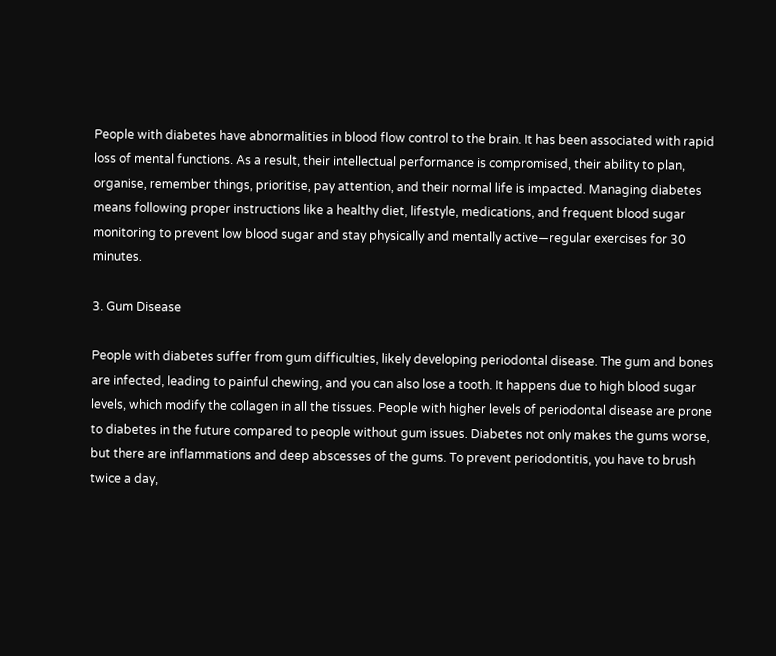People with diabetes have abnormalities in blood flow control to the brain. It has been associated with rapid loss of mental functions. As a result, their intellectual performance is compromised, their ability to plan, organise, remember things, prioritise, pay attention, and their normal life is impacted. Managing diabetes means following proper instructions like a healthy diet, lifestyle, medications, and frequent blood sugar monitoring to prevent low blood sugar and stay physically and mentally active—regular exercises for 30 minutes.

3. Gum Disease

People with diabetes suffer from gum difficulties, likely developing periodontal disease. The gum and bones are infected, leading to painful chewing, and you can also lose a tooth. It happens due to high blood sugar levels, which modify the collagen in all the tissues. People with higher levels of periodontal disease are prone to diabetes in the future compared to people without gum issues. Diabetes not only makes the gums worse, but there are inflammations and deep abscesses of the gums. To prevent periodontitis, you have to brush twice a day,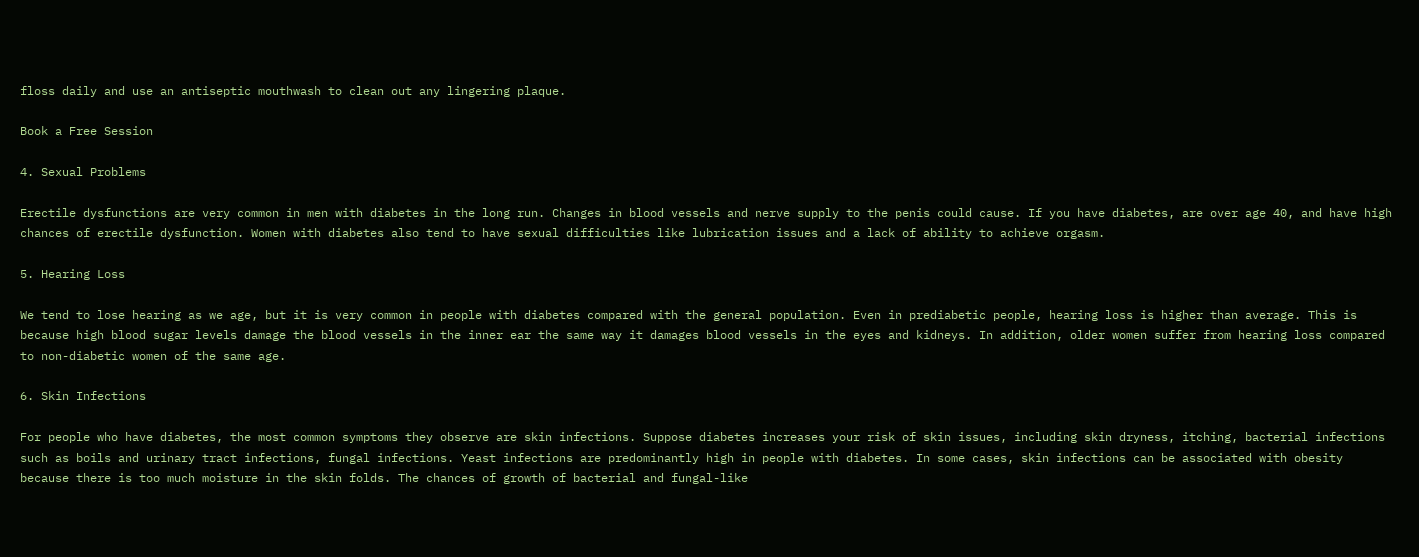floss daily and use an antiseptic mouthwash to clean out any lingering plaque.

Book a Free Session

4. Sexual Problems

Erectile dysfunctions are very common in men with diabetes in the long run. Changes in blood vessels and nerve supply to the penis could cause. If you have diabetes, are over age 40, and have high chances of erectile dysfunction. Women with diabetes also tend to have sexual difficulties like lubrication issues and a lack of ability to achieve orgasm.

5. Hearing Loss

We tend to lose hearing as we age, but it is very common in people with diabetes compared with the general population. Even in prediabetic people, hearing loss is higher than average. This is because high blood sugar levels damage the blood vessels in the inner ear the same way it damages blood vessels in the eyes and kidneys. In addition, older women suffer from hearing loss compared to non-diabetic women of the same age.

6. Skin Infections

For people who have diabetes, the most common symptoms they observe are skin infections. Suppose diabetes increases your risk of skin issues, including skin dryness, itching, bacterial infections such as boils and urinary tract infections, fungal infections. Yeast infections are predominantly high in people with diabetes. In some cases, skin infections can be associated with obesity because there is too much moisture in the skin folds. The chances of growth of bacterial and fungal-like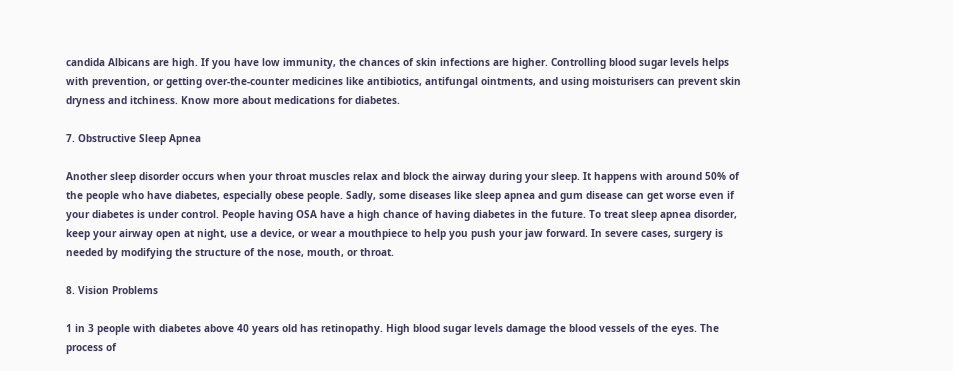candida Albicans are high. If you have low immunity, the chances of skin infections are higher. Controlling blood sugar levels helps with prevention, or getting over-the-counter medicines like antibiotics, antifungal ointments, and using moisturisers can prevent skin dryness and itchiness. Know more about medications for diabetes.

7. Obstructive Sleep Apnea

Another sleep disorder occurs when your throat muscles relax and block the airway during your sleep. It happens with around 50% of the people who have diabetes, especially obese people. Sadly, some diseases like sleep apnea and gum disease can get worse even if your diabetes is under control. People having OSA have a high chance of having diabetes in the future. To treat sleep apnea disorder, keep your airway open at night, use a device, or wear a mouthpiece to help you push your jaw forward. In severe cases, surgery is needed by modifying the structure of the nose, mouth, or throat.

8. Vision Problems

1 in 3 people with diabetes above 40 years old has retinopathy. High blood sugar levels damage the blood vessels of the eyes. The process of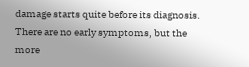damage starts quite before its diagnosis. There are no early symptoms, but the more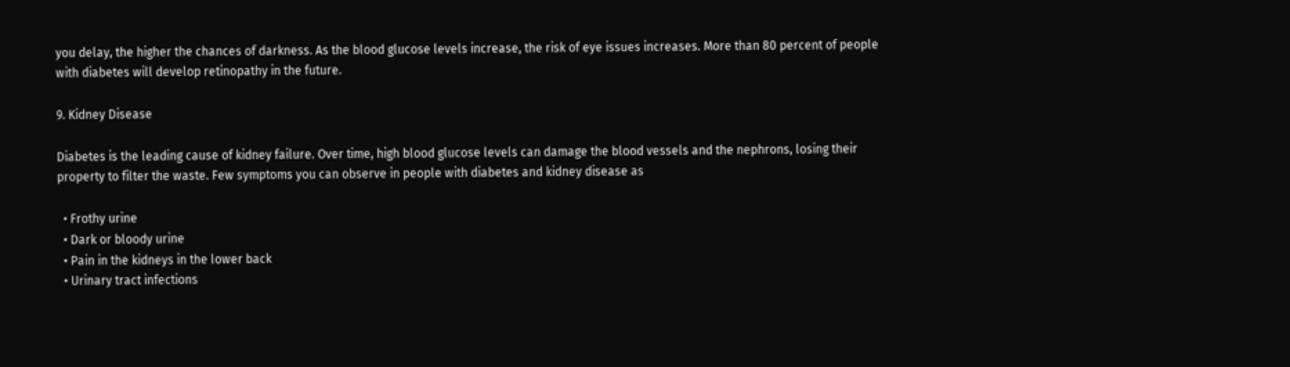you delay, the higher the chances of darkness. As the blood glucose levels increase, the risk of eye issues increases. More than 80 percent of people with diabetes will develop retinopathy in the future.

9. Kidney Disease

Diabetes is the leading cause of kidney failure. Over time, high blood glucose levels can damage the blood vessels and the nephrons, losing their property to filter the waste. Few symptoms you can observe in people with diabetes and kidney disease as

  • Frothy urine
  • Dark or bloody urine
  • Pain in the kidneys in the lower back
  • Urinary tract infections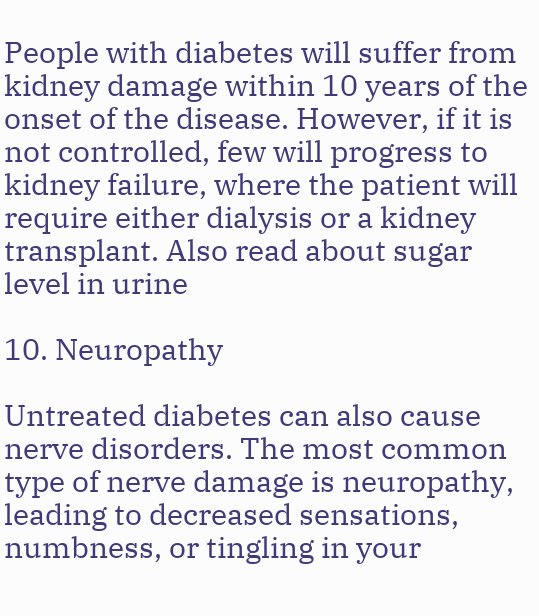People with diabetes will suffer from kidney damage within 10 years of the onset of the disease. However, if it is not controlled, few will progress to kidney failure, where the patient will require either dialysis or a kidney transplant. Also read about sugar level in urine

10. Neuropathy

Untreated diabetes can also cause nerve disorders. The most common type of nerve damage is neuropathy, leading to decreased sensations, numbness, or tingling in your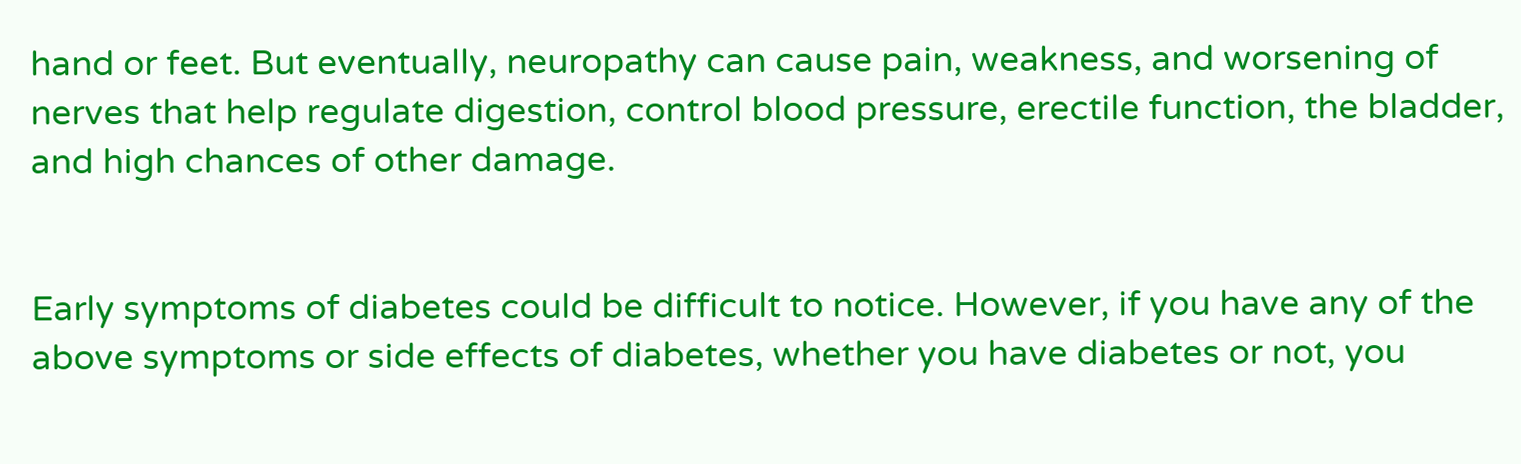hand or feet. But eventually, neuropathy can cause pain, weakness, and worsening of nerves that help regulate digestion, control blood pressure, erectile function, the bladder, and high chances of other damage.


Early symptoms of diabetes could be difficult to notice. However, if you have any of the above symptoms or side effects of diabetes, whether you have diabetes or not, you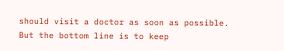should visit a doctor as soon as possible. But the bottom line is to keep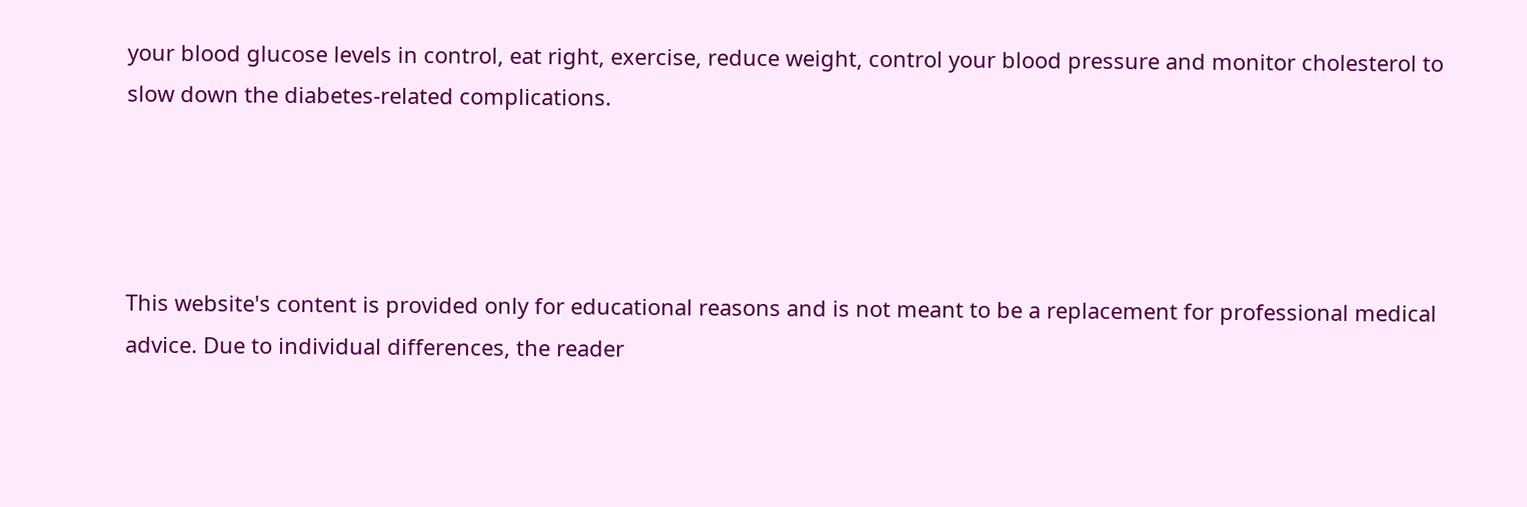your blood glucose levels in control, eat right, exercise, reduce weight, control your blood pressure and monitor cholesterol to slow down the diabetes-related complications.




This website's content is provided only for educational reasons and is not meant to be a replacement for professional medical advice. Due to individual differences, the reader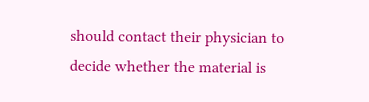should contact their physician to decide whether the material is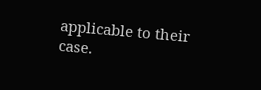applicable to their case.